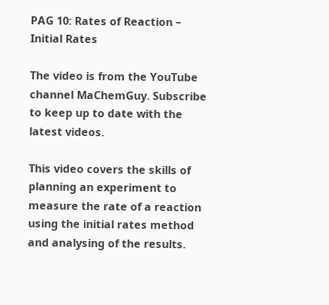PAG 10: Rates of Reaction – Initial Rates

The video is from the YouTube channel MaChemGuy. Subscribe to keep up to date with the latest videos.

This video covers the skills of planning an experiment to measure the rate of a reaction using the initial rates method and analysing of the results.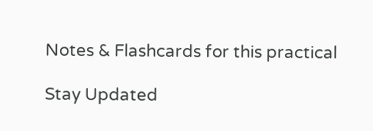Notes & Flashcards for this practical

Stay Updated